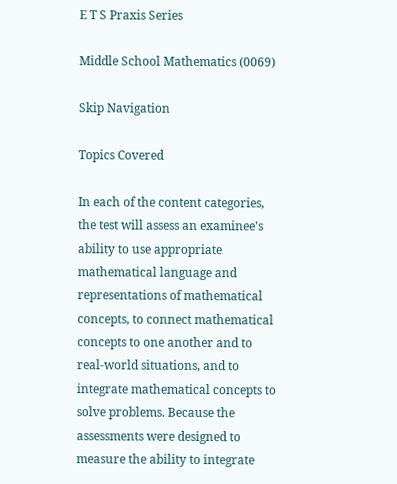E T S Praxis Series

Middle School Mathematics (0069)

Skip Navigation

Topics Covered

In each of the content categories, the test will assess an examinee's ability to use appropriate mathematical language and representations of mathematical concepts, to connect mathematical concepts to one another and to real-world situations, and to integrate mathematical concepts to solve problems. Because the assessments were designed to measure the ability to integrate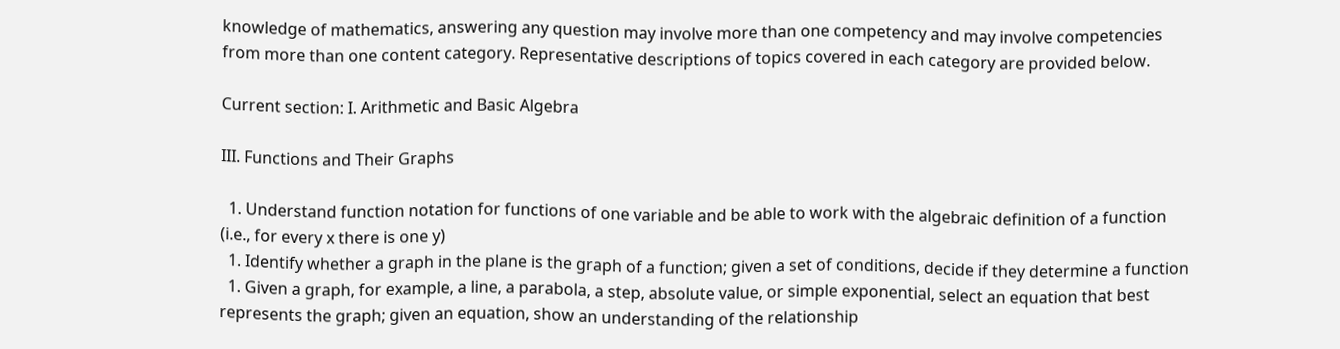knowledge of mathematics, answering any question may involve more than one competency and may involve competencies from more than one content category. Representative descriptions of topics covered in each category are provided below.

Current section: I. Arithmetic and Basic Algebra

III. Functions and Their Graphs

  1. Understand function notation for functions of one variable and be able to work with the algebraic definition of a function (i.e., for every x there is one y)
  1. Identify whether a graph in the plane is the graph of a function; given a set of conditions, decide if they determine a function
  1. Given a graph, for example, a line, a parabola, a step, absolute value, or simple exponential, select an equation that best represents the graph; given an equation, show an understanding of the relationship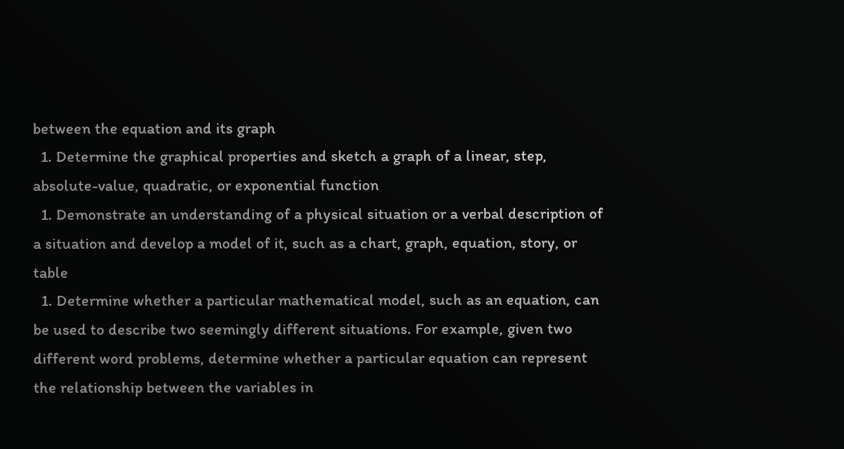between the equation and its graph
  1. Determine the graphical properties and sketch a graph of a linear, step, absolute-value, quadratic, or exponential function
  1. Demonstrate an understanding of a physical situation or a verbal description of a situation and develop a model of it, such as a chart, graph, equation, story, or table
  1. Determine whether a particular mathematical model, such as an equation, can be used to describe two seemingly different situations. For example, given two different word problems, determine whether a particular equation can represent the relationship between the variables in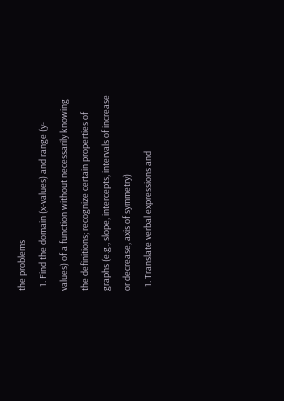the problems
  1. Find the domain (x-values) and range (y-values) of a function without necessarily knowing the definitions; recognize certain properties of graphs (e.g., slope, intercepts, intervals of increase or decrease, axis of symmetry)
  1. Translate verbal expressions and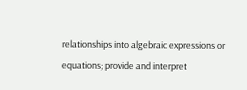relationships into algebraic expressions or equations; provide and interpret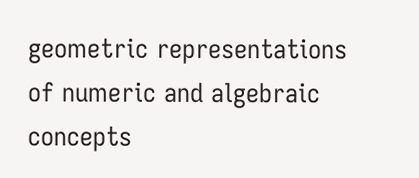geometric representations of numeric and algebraic concepts